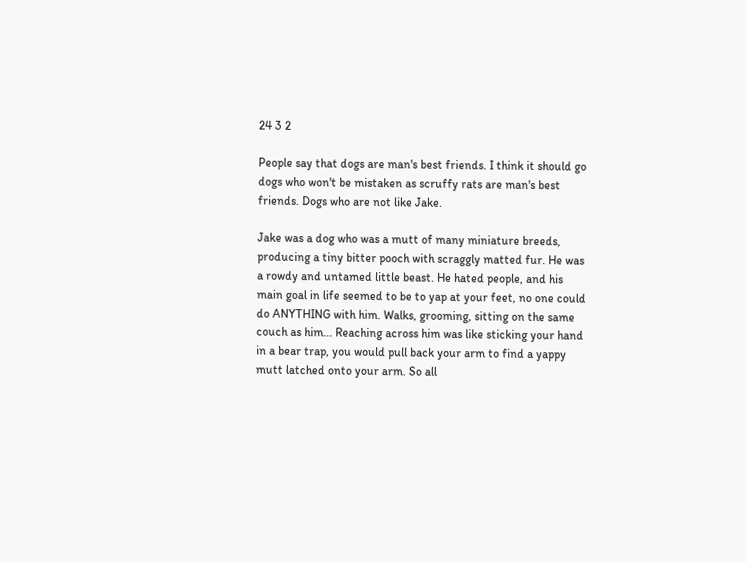24 3 2

People say that dogs are man's best friends. I think it should go dogs who won't be mistaken as scruffy rats are man's best friends. Dogs who are not like Jake.

Jake was a dog who was a mutt of many miniature breeds, producing a tiny bitter pooch with scraggly matted fur. He was a rowdy and untamed little beast. He hated people, and his main goal in life seemed to be to yap at your feet, no one could do ANYTHING with him. Walks, grooming, sitting on the same couch as him... Reaching across him was like sticking your hand in a bear trap, you would pull back your arm to find a yappy mutt latched onto your arm. So all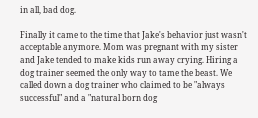in all, bad dog.

Finally it came to the time that Jake's behavior just wasn't acceptable anymore. Mom was pregnant with my sister and Jake tended to make kids run away crying. Hiring a dog trainer seemed the only way to tame the beast. We called down a dog trainer who claimed to be "always successful" and a "natural born dog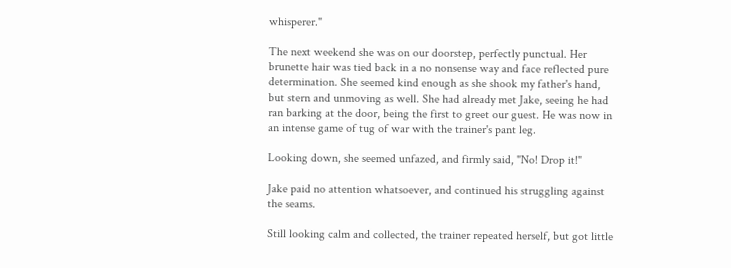whisperer."

The next weekend she was on our doorstep, perfectly punctual. Her brunette hair was tied back in a no nonsense way and face reflected pure determination. She seemed kind enough as she shook my father's hand, but stern and unmoving as well. She had already met Jake, seeing he had ran barking at the door, being the first to greet our guest. He was now in an intense game of tug of war with the trainer's pant leg.

Looking down, she seemed unfazed, and firmly said, "No! Drop it!"

Jake paid no attention whatsoever, and continued his struggling against the seams.

Still looking calm and collected, the trainer repeated herself, but got little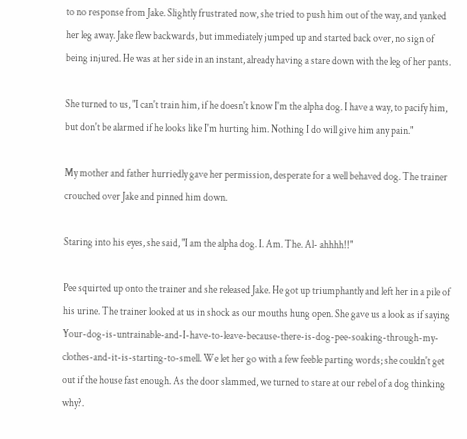to no response from Jake. Slightly frustrated now, she tried to push him out of the way, and yanked her leg away. Jake flew backwards, but immediately jumped up and started back over, no sign of being injured. He was at her side in an instant, already having a stare down with the leg of her pants.

She turned to us, "I can't train him, if he doesn't know I'm the alpha dog. I have a way, to pacify him, but don't be alarmed if he looks like I'm hurting him. Nothing I do will give him any pain."

My mother and father hurriedly gave her permission, desperate for a well behaved dog. The trainer crouched over Jake and pinned him down.

Staring into his eyes, she said, "I am the alpha dog. I. Am. The. Al- ahhhh!!"

Pee squirted up onto the trainer and she released Jake. He got up triumphantly and left her in a pile of his urine. The trainer looked at us in shock as our mouths hung open. She gave us a look as if saying Your-dog-is-untrainable-and-I-have-to-leave-because-there-is-dog-pee-soaking-through-my-clothes-and-it-is-starting-to-smell. We let her go with a few feeble parting words; she couldn't get out if the house fast enough. As the door slammed, we turned to stare at our rebel of a dog thinking why?.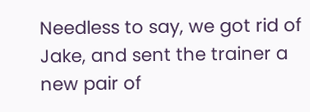Needless to say, we got rid of Jake, and sent the trainer a new pair of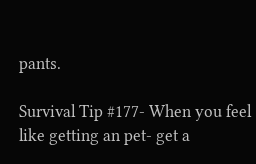pants.

Survival Tip #177- When you feel like getting an pet- get a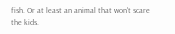fish. Or at least an animal that won't scare the kids.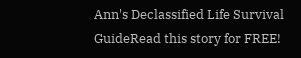Ann's Declassified Life Survival GuideRead this story for FREE!